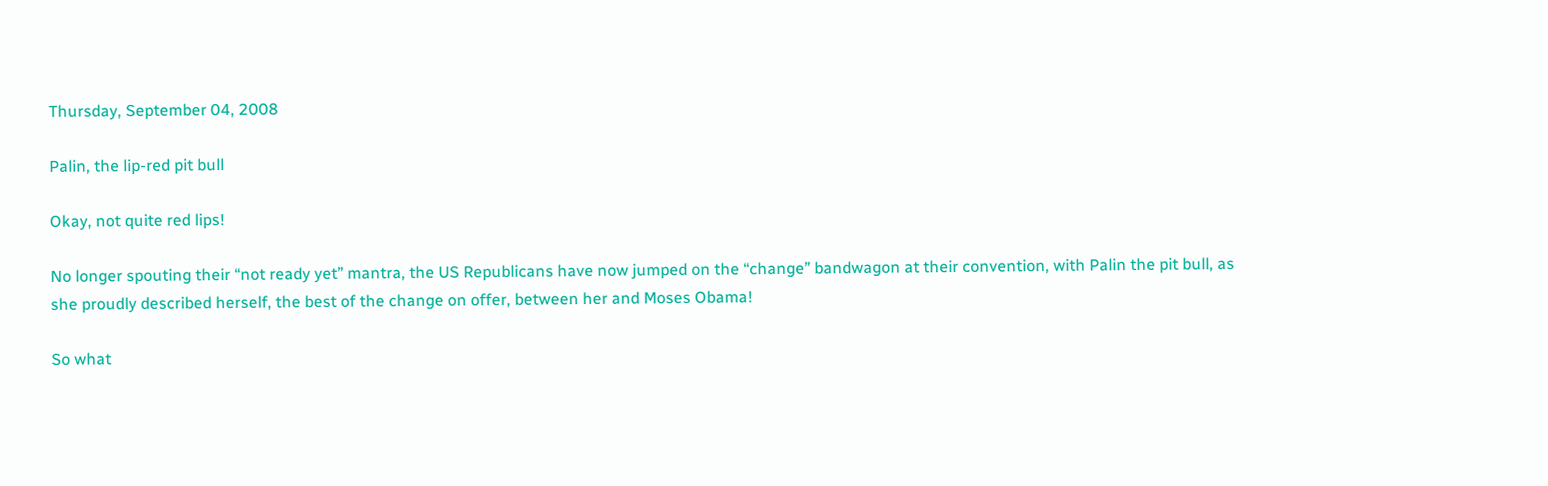Thursday, September 04, 2008

Palin, the lip-red pit bull

Okay, not quite red lips!

No longer spouting their “not ready yet” mantra, the US Republicans have now jumped on the “change” bandwagon at their convention, with Palin the pit bull, as she proudly described herself, the best of the change on offer, between her and Moses Obama!

So what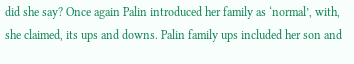did she say? Once again Palin introduced her family as ‘normal’, with, she claimed, its ups and downs. Palin family ups included her son and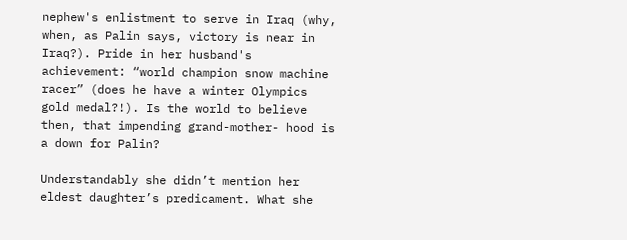nephew's enlistment to serve in Iraq (why, when, as Palin says, victory is near in Iraq?). Pride in her husband's achievement: “world champion snow machine racer” (does he have a winter Olympics gold medal?!). Is the world to believe then, that impending grand-mother- hood is a down for Palin?

Understandably she didn’t mention her eldest daughter’s predicament. What she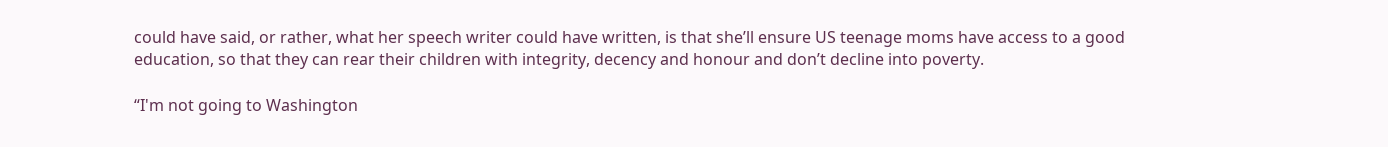could have said, or rather, what her speech writer could have written, is that she’ll ensure US teenage moms have access to a good education, so that they can rear their children with integrity, decency and honour and don’t decline into poverty.

“I'm not going to Washington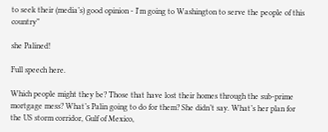to seek their (media’s) good opinion - I'm going to Washington to serve the people of this country”

she Palined!

Full speech here.

Which people might they be? Those that have lost their homes through the sub-prime mortgage mess? What’s Palin going to do for them? She didn’t say. What’s her plan for the US storm corridor, Gulf of Mexico,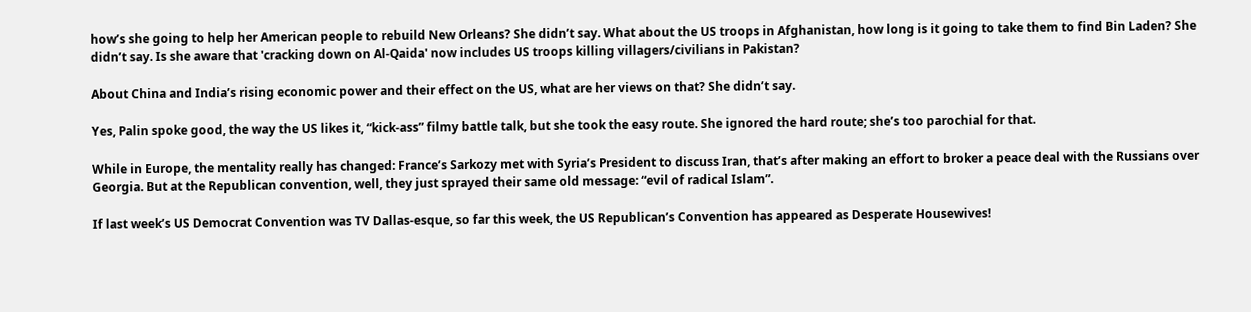how’s she going to help her American people to rebuild New Orleans? She didn’t say. What about the US troops in Afghanistan, how long is it going to take them to find Bin Laden? She didn’t say. Is she aware that 'cracking down on Al-Qaida' now includes US troops killing villagers/civilians in Pakistan?

About China and India’s rising economic power and their effect on the US, what are her views on that? She didn’t say.

Yes, Palin spoke good, the way the US likes it, “kick-ass” filmy battle talk, but she took the easy route. She ignored the hard route; she’s too parochial for that.

While in Europe, the mentality really has changed: France’s Sarkozy met with Syria’s President to discuss Iran, that’s after making an effort to broker a peace deal with the Russians over Georgia. But at the Republican convention, well, they just sprayed their same old message: “evil of radical Islam”.

If last week’s US Democrat Convention was TV Dallas-esque, so far this week, the US Republican’s Convention has appeared as Desperate Housewives!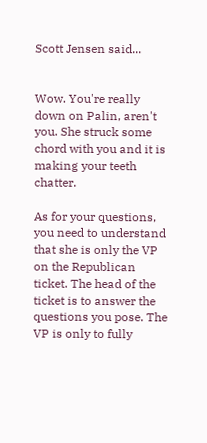Scott Jensen said...


Wow. You're really down on Palin, aren't you. She struck some chord with you and it is making your teeth chatter.

As for your questions, you need to understand that she is only the VP on the Republican ticket. The head of the ticket is to answer the questions you pose. The VP is only to fully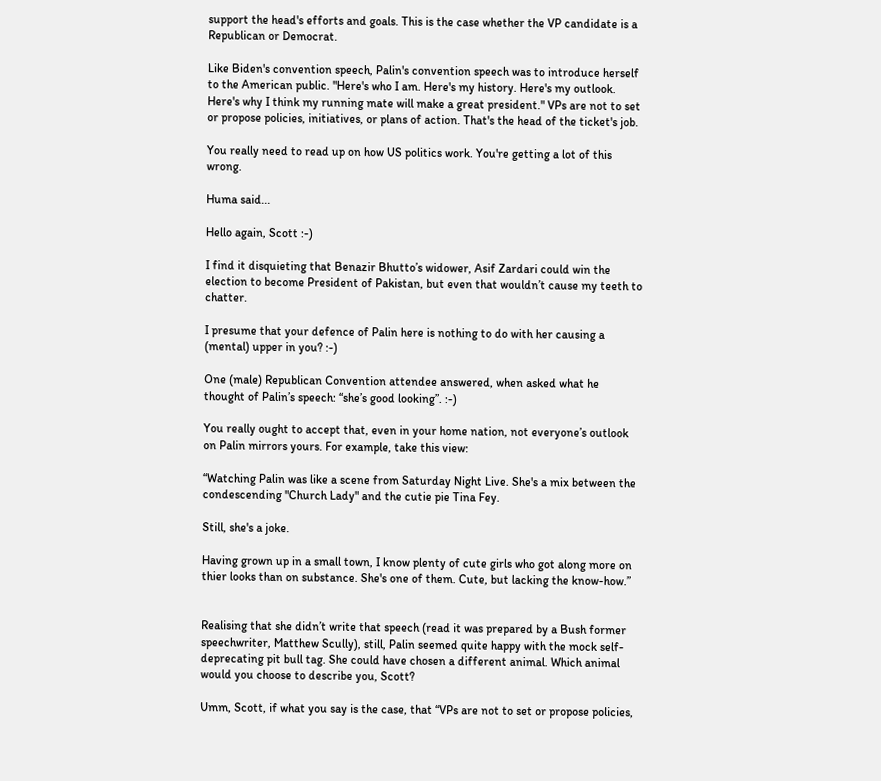support the head's efforts and goals. This is the case whether the VP candidate is a Republican or Democrat.

Like Biden's convention speech, Palin's convention speech was to introduce herself to the American public. "Here's who I am. Here's my history. Here's my outlook. Here's why I think my running mate will make a great president." VPs are not to set or propose policies, initiatives, or plans of action. That's the head of the ticket's job.

You really need to read up on how US politics work. You're getting a lot of this wrong.

Huma said...

Hello again, Scott :-)

I find it disquieting that Benazir Bhutto’s widower, Asif Zardari could win the election to become President of Pakistan, but even that wouldn’t cause my teeth to chatter.

I presume that your defence of Palin here is nothing to do with her causing a (mental) upper in you? :-)

One (male) Republican Convention attendee answered, when asked what he thought of Palin’s speech: “she’s good looking”. :-)

You really ought to accept that, even in your home nation, not everyone’s outlook on Palin mirrors yours. For example, take this view:

“Watching Palin was like a scene from Saturday Night Live. She's a mix between the condescending "Church Lady" and the cutie pie Tina Fey.

Still, she's a joke.

Having grown up in a small town, I know plenty of cute girls who got along more on thier looks than on substance. She's one of them. Cute, but lacking the know-how.”


Realising that she didn’t write that speech (read it was prepared by a Bush former speechwriter, Matthew Scully), still, Palin seemed quite happy with the mock self-deprecating pit bull tag. She could have chosen a different animal. Which animal would you choose to describe you, Scott?

Umm, Scott, if what you say is the case, that “VPs are not to set or propose policies,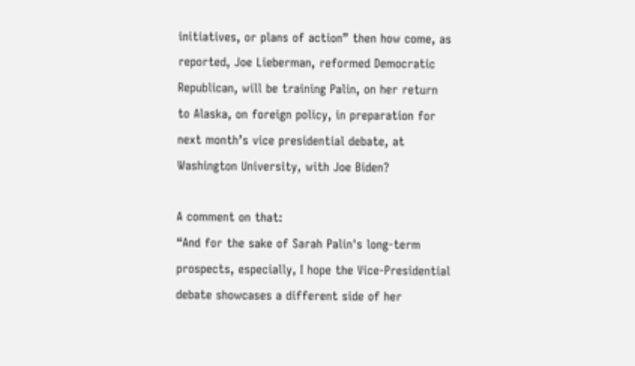initiatives, or plans of action” then how come, as reported, Joe Lieberman, reformed Democratic Republican, will be training Palin, on her return to Alaska, on foreign policy, in preparation for next month’s vice presidential debate, at Washington University, with Joe Biden?

A comment on that:
“And for the sake of Sarah Palin's long-term prospects, especially, I hope the Vice-Presidential debate showcases a different side of her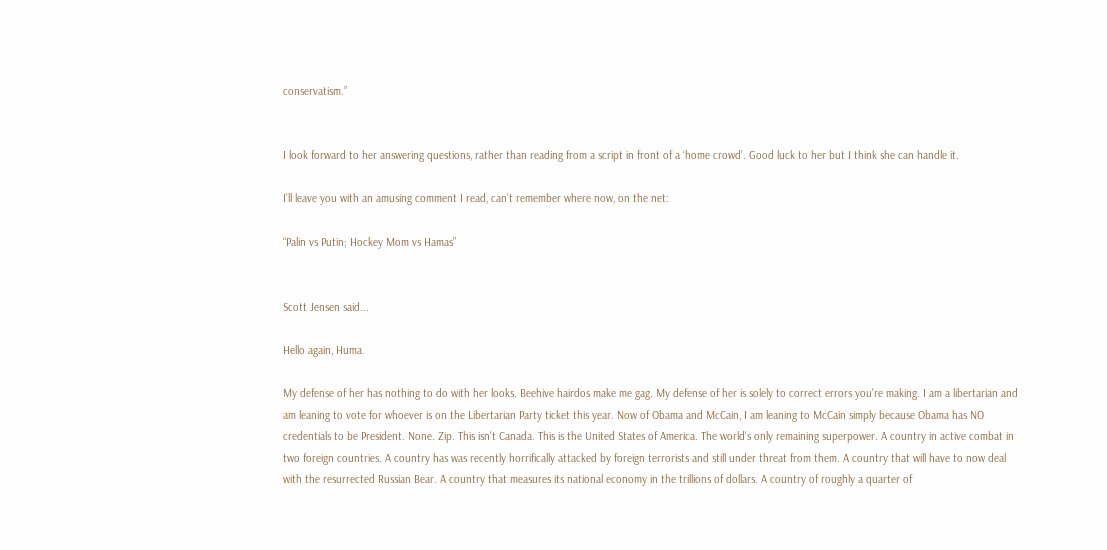conservatism.”


I look forward to her answering questions, rather than reading from a script in front of a ‘home crowd’. Good luck to her but I think she can handle it.

I’ll leave you with an amusing comment I read, can’t remember where now, on the net:

“Palin vs Putin; Hockey Mom vs Hamas”


Scott Jensen said...

Hello again, Huma.

My defense of her has nothing to do with her looks. Beehive hairdos make me gag. My defense of her is solely to correct errors you're making. I am a libertarian and am leaning to vote for whoever is on the Libertarian Party ticket this year. Now of Obama and McCain, I am leaning to McCain simply because Obama has NO credentials to be President. None. Zip. This isn't Canada. This is the United States of America. The world's only remaining superpower. A country in active combat in two foreign countries. A country has was recently horrifically attacked by foreign terrorists and still under threat from them. A country that will have to now deal with the resurrected Russian Bear. A country that measures its national economy in the trillions of dollars. A country of roughly a quarter of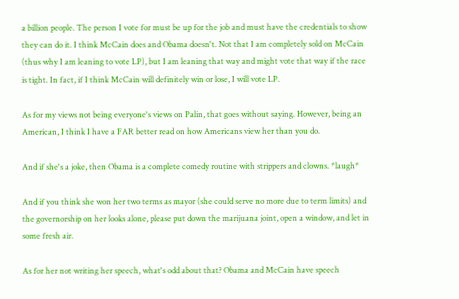a billion people. The person I vote for must be up for the job and must have the credentials to show they can do it. I think McCain does and Obama doesn't. Not that I am completely sold on McCain (thus why I am leaning to vote LP), but I am leaning that way and might vote that way if the race is tight. In fact, if I think McCain will definitely win or lose, I will vote LP.

As for my views not being everyone's views on Palin, that goes without saying. However, being an American, I think I have a FAR better read on how Americans view her than you do.

And if she's a joke, then Obama is a complete comedy routine with strippers and clowns. *laugh*

And if you think she won her two terms as mayor (she could serve no more due to term limits) and the governorship on her looks alone, please put down the marijuana joint, open a window, and let in some fresh air.

As for her not writing her speech, what's odd about that? Obama and McCain have speech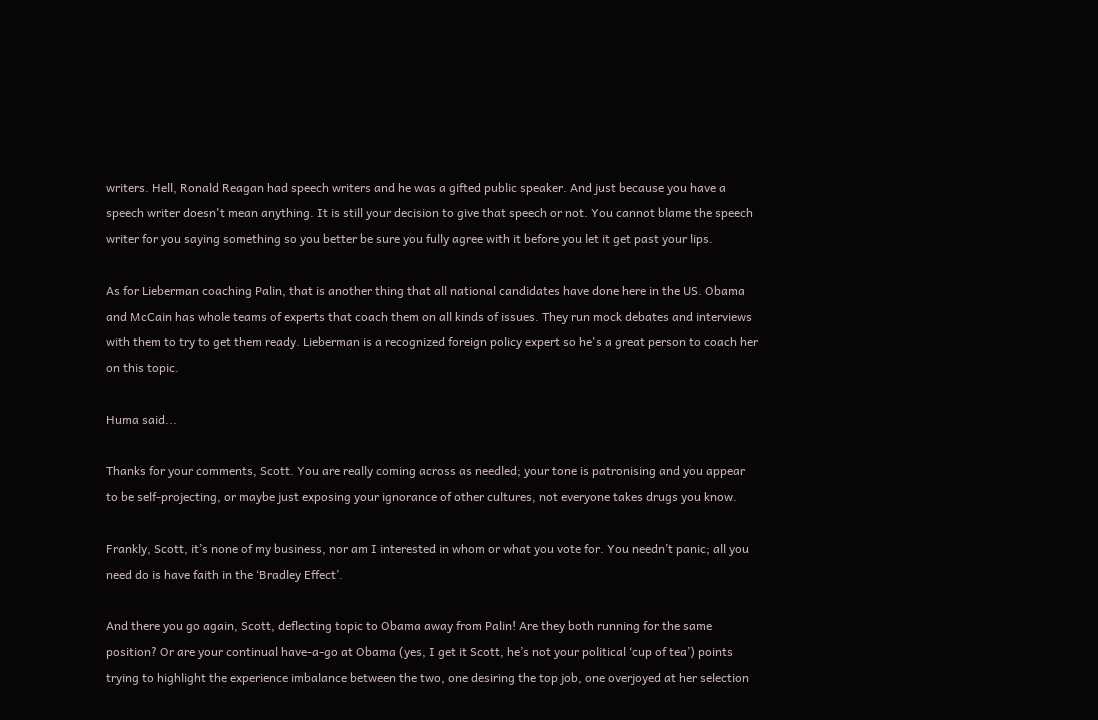writers. Hell, Ronald Reagan had speech writers and he was a gifted public speaker. And just because you have a speech writer doesn't mean anything. It is still your decision to give that speech or not. You cannot blame the speech writer for you saying something so you better be sure you fully agree with it before you let it get past your lips.

As for Lieberman coaching Palin, that is another thing that all national candidates have done here in the US. Obama and McCain has whole teams of experts that coach them on all kinds of issues. They run mock debates and interviews with them to try to get them ready. Lieberman is a recognized foreign policy expert so he's a great person to coach her on this topic.

Huma said...

Thanks for your comments, Scott. You are really coming across as needled; your tone is patronising and you appear to be self-projecting, or maybe just exposing your ignorance of other cultures, not everyone takes drugs you know.

Frankly, Scott, it’s none of my business, nor am I interested in whom or what you vote for. You needn’t panic; all you need do is have faith in the ‘Bradley Effect’.

And there you go again, Scott, deflecting topic to Obama away from Palin! Are they both running for the same position? Or are your continual have-a-go at Obama (yes, I get it Scott, he’s not your political ‘cup of tea’) points trying to highlight the experience imbalance between the two, one desiring the top job, one overjoyed at her selection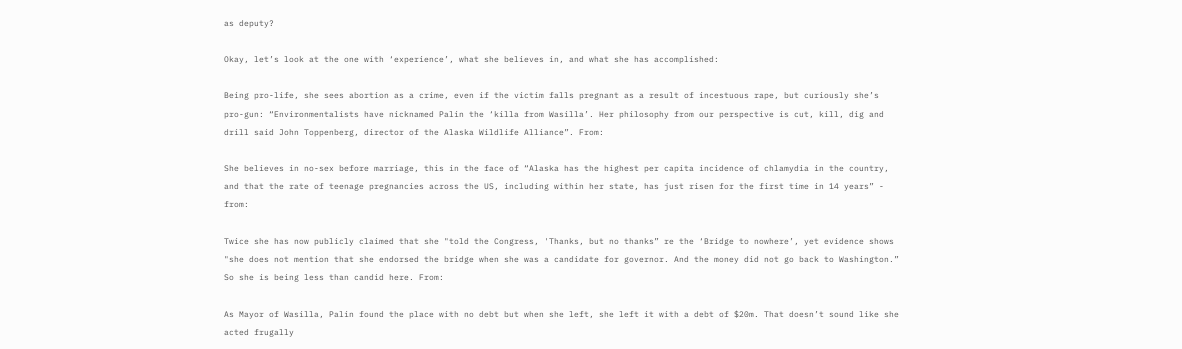as deputy?

Okay, let’s look at the one with ‘experience’, what she believes in, and what she has accomplished:

Being pro-life, she sees abortion as a crime, even if the victim falls pregnant as a result of incestuous rape, but curiously she’s pro-gun: “Environmentalists have nicknamed Palin the ‘killa from Wasilla’. Her philosophy from our perspective is cut, kill, dig and drill said John Toppenberg, director of the Alaska Wildlife Alliance”. From:

She believes in no-sex before marriage, this in the face of “Alaska has the highest per capita incidence of chlamydia in the country, and that the rate of teenage pregnancies across the US, including within her state, has just risen for the first time in 14 years” - from:

Twice she has now publicly claimed that she "told the Congress, 'Thanks, but no thanks” re the ‘Bridge to nowhere’, yet evidence shows "she does not mention that she endorsed the bridge when she was a candidate for governor. And the money did not go back to Washington.” So she is being less than candid here. From:

As Mayor of Wasilla, Palin found the place with no debt but when she left, she left it with a debt of $20m. That doesn’t sound like she acted frugally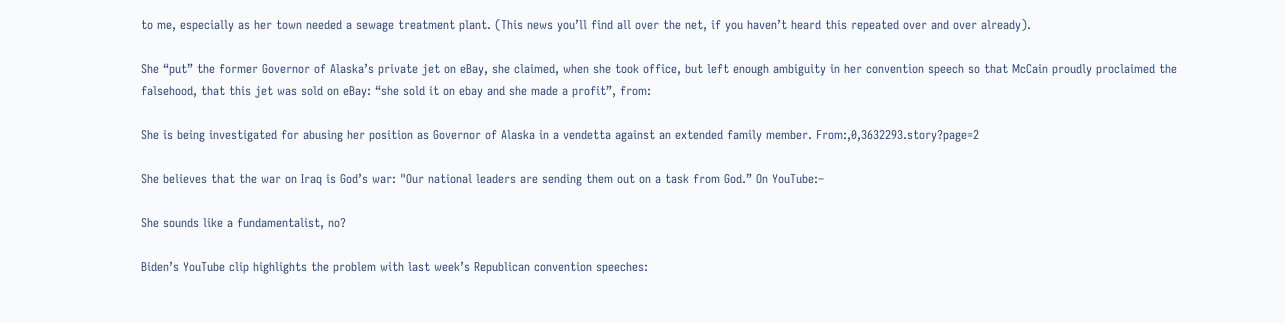to me, especially as her town needed a sewage treatment plant. (This news you’ll find all over the net, if you haven’t heard this repeated over and over already).

She “put” the former Governor of Alaska’s private jet on eBay, she claimed, when she took office, but left enough ambiguity in her convention speech so that McCain proudly proclaimed the falsehood, that this jet was sold on eBay: “she sold it on ebay and she made a profit”, from:

She is being investigated for abusing her position as Governor of Alaska in a vendetta against an extended family member. From:,0,3632293.story?page=2

She believes that the war on Iraq is God’s war: "Our national leaders are sending them out on a task from God.” On YouTube:–

She sounds like a fundamentalist, no?

Biden’s YouTube clip highlights the problem with last week’s Republican convention speeches: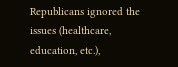Republicans ignored the issues (healthcare, education, etc.),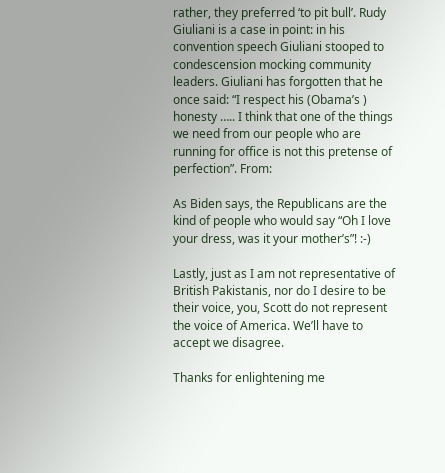rather, they preferred ‘to pit bull’. Rudy Giuliani is a case in point: in his convention speech Giuliani stooped to condescension mocking community leaders. Giuliani has forgotten that he once said: “I respect his (Obama’s ) honesty ….. I think that one of the things we need from our people who are running for office is not this pretense of perfection”. From:

As Biden says, the Republicans are the kind of people who would say “Oh I love your dress, was it your mother’s”! :-)

Lastly, just as I am not representative of British Pakistanis, nor do I desire to be their voice, you, Scott do not represent the voice of America. We’ll have to accept we disagree.

Thanks for enlightening me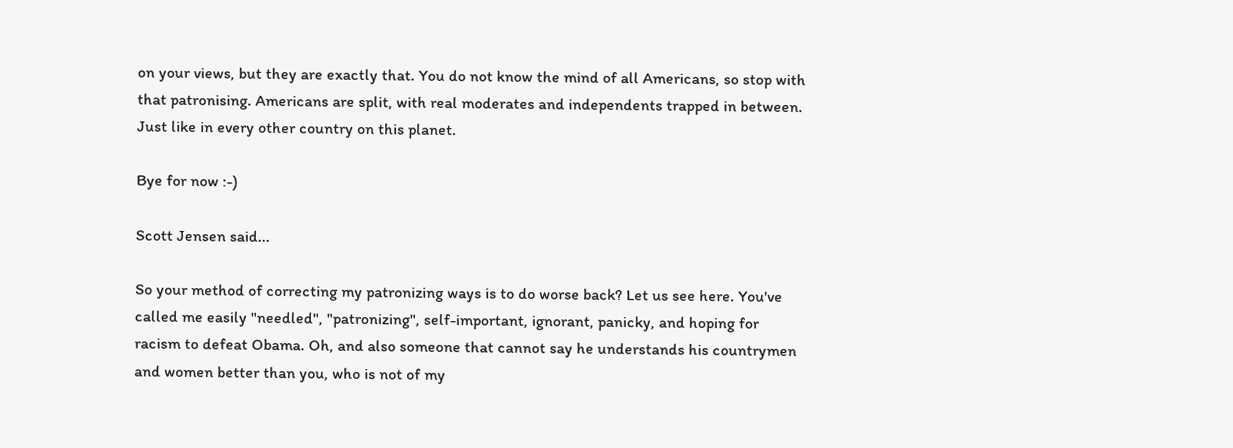on your views, but they are exactly that. You do not know the mind of all Americans, so stop with that patronising. Americans are split, with real moderates and independents trapped in between. Just like in every other country on this planet.

Bye for now :-)

Scott Jensen said...

So your method of correcting my patronizing ways is to do worse back? Let us see here. You've called me easily "needled", "patronizing", self-important, ignorant, panicky, and hoping for racism to defeat Obama. Oh, and also someone that cannot say he understands his countrymen and women better than you, who is not of my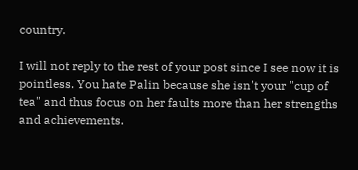country.

I will not reply to the rest of your post since I see now it is pointless. You hate Palin because she isn't your "cup of tea" and thus focus on her faults more than her strengths and achievements.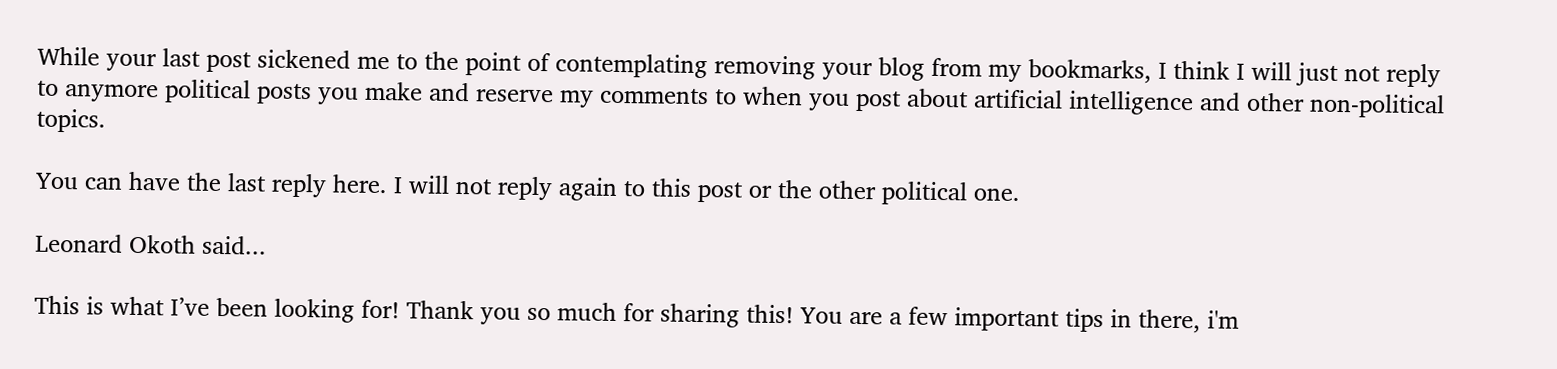While your last post sickened me to the point of contemplating removing your blog from my bookmarks, I think I will just not reply to anymore political posts you make and reserve my comments to when you post about artificial intelligence and other non-political topics.

You can have the last reply here. I will not reply again to this post or the other political one.

Leonard Okoth said...

This is what I’ve been looking for! Thank you so much for sharing this! You are a few important tips in there, i'm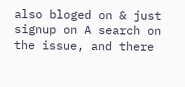also bloged on & just signup on A search on the issue, and there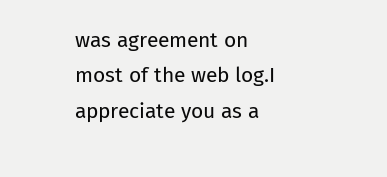was agreement on most of the web log.I appreciate you as a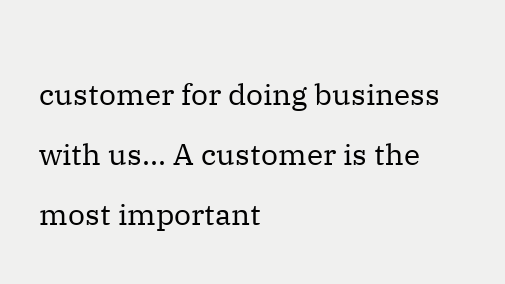customer for doing business with us... A customer is the most important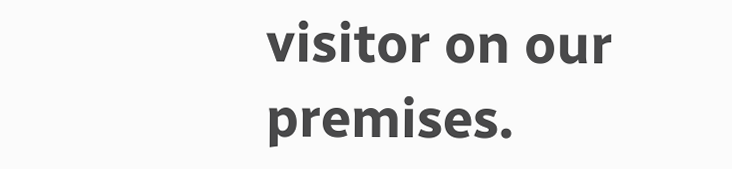visitor on our premises.